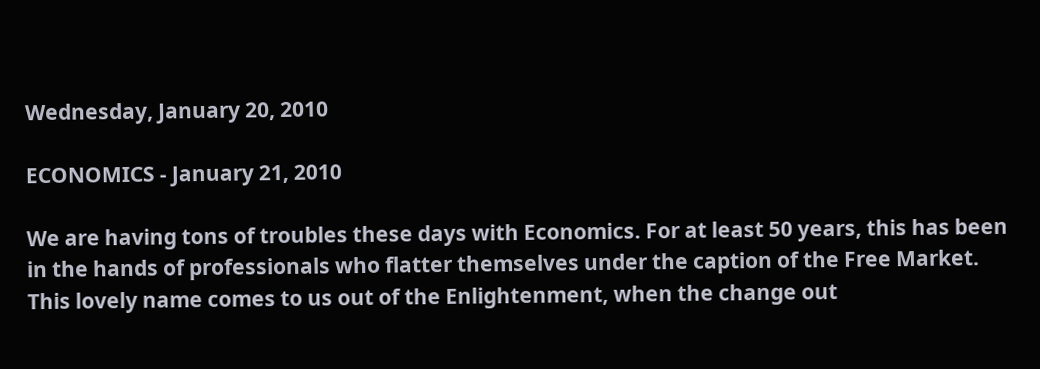Wednesday, January 20, 2010

ECONOMICS - January 21, 2010

We are having tons of troubles these days with Economics. For at least 50 years, this has been in the hands of professionals who flatter themselves under the caption of the Free Market. This lovely name comes to us out of the Enlightenment, when the change out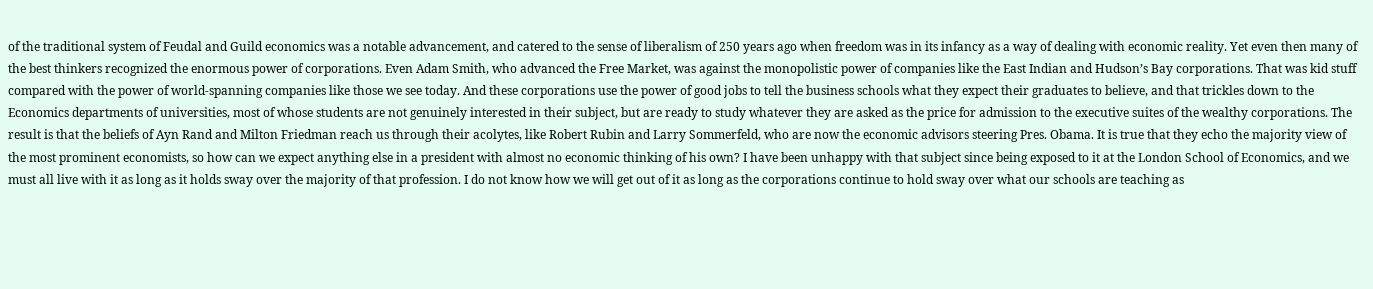of the traditional system of Feudal and Guild economics was a notable advancement, and catered to the sense of liberalism of 250 years ago when freedom was in its infancy as a way of dealing with economic reality. Yet even then many of the best thinkers recognized the enormous power of corporations. Even Adam Smith, who advanced the Free Market, was against the monopolistic power of companies like the East Indian and Hudson’s Bay corporations. That was kid stuff compared with the power of world-spanning companies like those we see today. And these corporations use the power of good jobs to tell the business schools what they expect their graduates to believe, and that trickles down to the Economics departments of universities, most of whose students are not genuinely interested in their subject, but are ready to study whatever they are asked as the price for admission to the executive suites of the wealthy corporations. The result is that the beliefs of Ayn Rand and Milton Friedman reach us through their acolytes, like Robert Rubin and Larry Sommerfeld, who are now the economic advisors steering Pres. Obama. It is true that they echo the majority view of the most prominent economists, so how can we expect anything else in a president with almost no economic thinking of his own? I have been unhappy with that subject since being exposed to it at the London School of Economics, and we must all live with it as long as it holds sway over the majority of that profession. I do not know how we will get out of it as long as the corporations continue to hold sway over what our schools are teaching as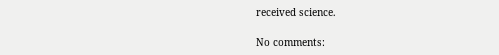received science.

No comments: